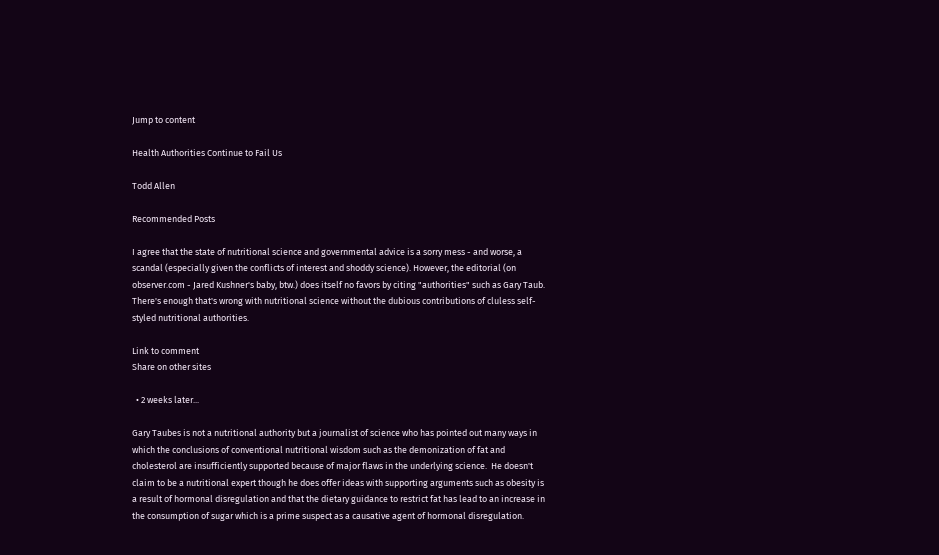Jump to content

Health Authorities Continue to Fail Us

Todd Allen

Recommended Posts

I agree that the state of nutritional science and governmental advice is a sorry mess - and worse, a scandal (especially given the conflicts of interest and shoddy science). However, the editorial (on observer.com - Jared Kushner's baby, btw.) does itself no favors by citing "authorities" such as Gary Taub. There's enough that's wrong with nutritional science without the dubious contributions of cluless self-styled nutritional authorities.

Link to comment
Share on other sites

  • 2 weeks later...

Gary Taubes is not a nutritional authority but a journalist of science who has pointed out many ways in which the conclusions of conventional nutritional wisdom such as the demonization of fat and cholesterol are insufficiently supported because of major flaws in the underlying science.  He doesn't claim to be a nutritional expert though he does offer ideas with supporting arguments such as obesity is a result of hormonal disregulation and that the dietary guidance to restrict fat has lead to an increase in the consumption of sugar which is a prime suspect as a causative agent of hormonal disregulation.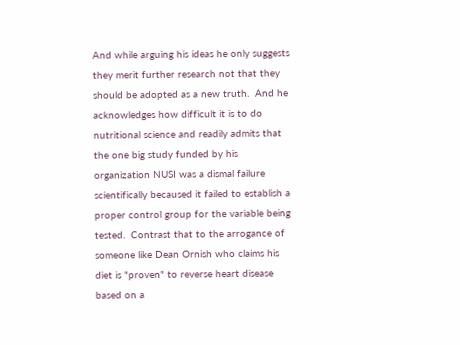And while arguing his ideas he only suggests they merit further research not that they should be adopted as a new truth.  And he acknowledges how difficult it is to do nutritional science and readily admits that the one big study funded by his organization NUSI was a dismal failure scientifically becaused it failed to establish a proper control group for the variable being tested.  Contrast that to the arrogance of someone like Dean Ornish who claims his diet is "proven" to reverse heart disease based on a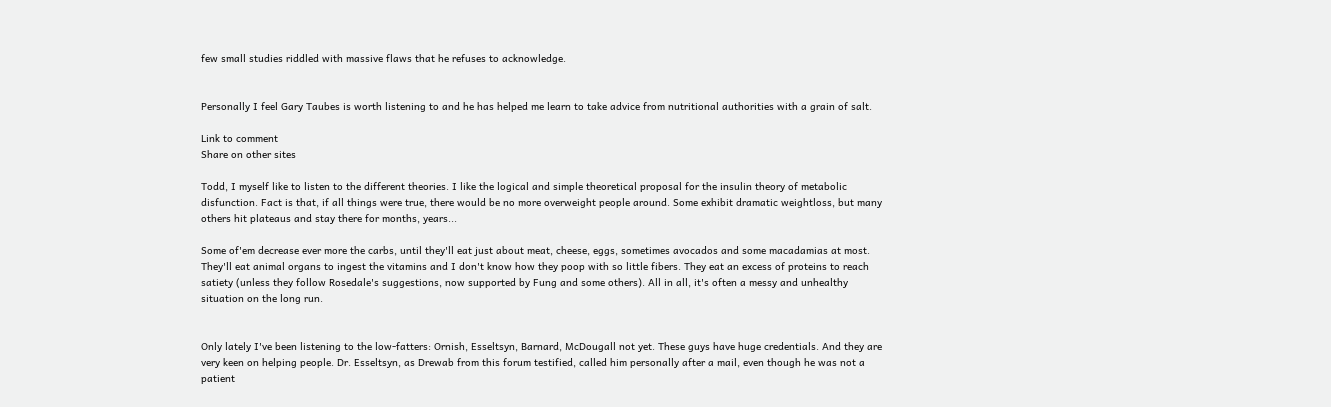few small studies riddled with massive flaws that he refuses to acknowledge.


Personally I feel Gary Taubes is worth listening to and he has helped me learn to take advice from nutritional authorities with a grain of salt.

Link to comment
Share on other sites

Todd, I myself like to listen to the different theories. I like the logical and simple theoretical proposal for the insulin theory of metabolic disfunction. Fact is that, if all things were true, there would be no more overweight people around. Some exhibit dramatic weightloss, but many others hit plateaus and stay there for months, years...

Some of'em decrease ever more the carbs, until they'll eat just about meat, cheese, eggs, sometimes avocados and some macadamias at most. They'll eat animal organs to ingest the vitamins and I don't know how they poop with so little fibers. They eat an excess of proteins to reach satiety (unless they follow Rosedale's suggestions, now supported by Fung and some others). All in all, it's often a messy and unhealthy situation on the long run.


Only lately I've been listening to the low-fatters: Ornish, Esseltsyn, Barnard, McDougall not yet. These guys have huge credentials. And they are very keen on helping people. Dr. Esseltsyn, as Drewab from this forum testified, called him personally after a mail, even though he was not a patient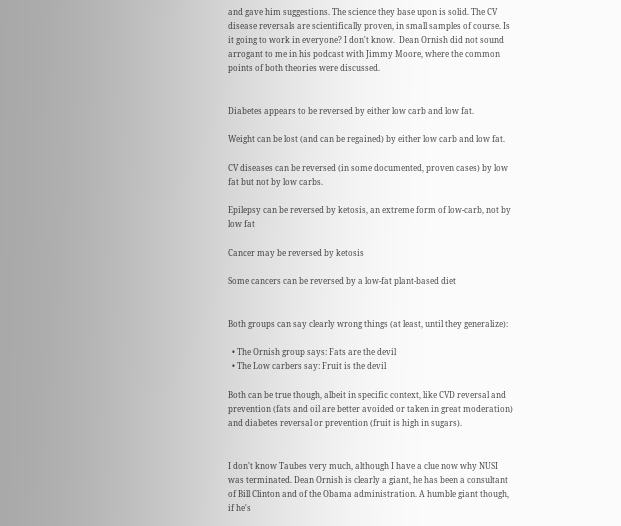and gave him suggestions. The science they base upon is solid. The CV disease reversals are scientifically proven, in small samples of course. Is it going to work in everyone? I don't know.  Dean Ornish did not sound arrogant to me in his podcast with Jimmy Moore, where the common points of both theories were discussed.


Diabetes appears to be reversed by either low carb and low fat.

Weight can be lost (and can be regained) by either low carb and low fat.

CV diseases can be reversed (in some documented, proven cases) by low fat but not by low carbs.

Epilepsy can be reversed by ketosis, an extreme form of low-carb, not by low fat

Cancer may be reversed by ketosis

Some cancers can be reversed by a low-fat plant-based diet


Both groups can say clearly wrong things (at least, until they generalize):

  • The Ornish group says: Fats are the devil
  • The Low carbers say: Fruit is the devil

Both can be true though, albeit in specific context, like CVD reversal and prevention (fats and oil are better avoided or taken in great moderation) and diabetes reversal or prevention (fruit is high in sugars).


I don't know Taubes very much, although I have a clue now why NUSI was terminated. Dean Ornish is clearly a giant, he has been a consultant of Bill Clinton and of the Obama administration. A humble giant though, if he's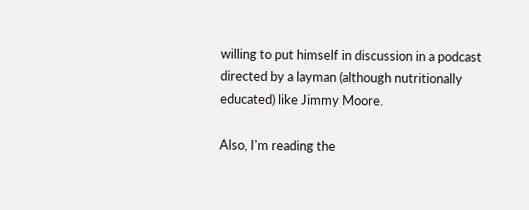willing to put himself in discussion in a podcast directed by a layman (although nutritionally educated) like Jimmy Moore.

Also, I'm reading the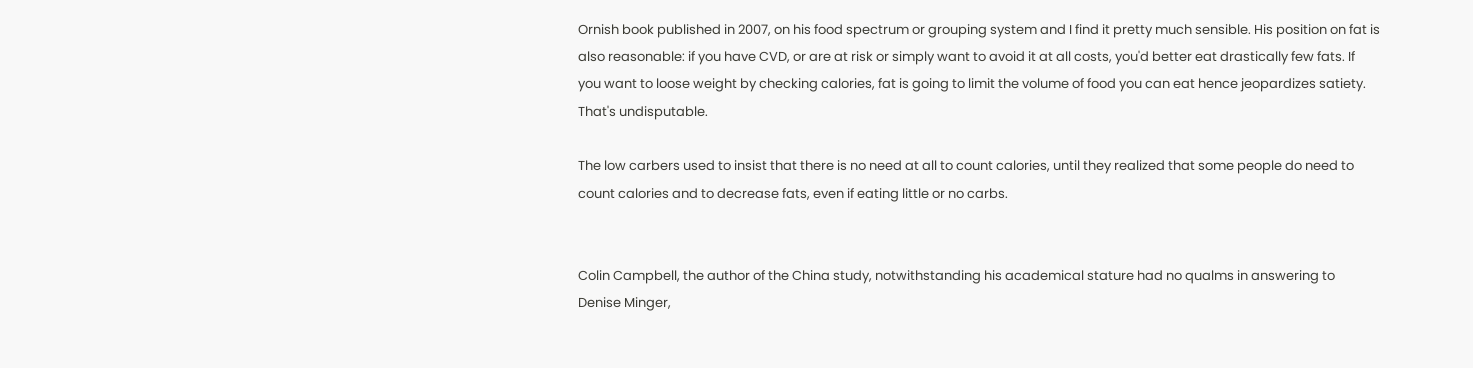Ornish book published in 2007, on his food spectrum or grouping system and I find it pretty much sensible. His position on fat is also reasonable: if you have CVD, or are at risk or simply want to avoid it at all costs, you'd better eat drastically few fats. If you want to loose weight by checking calories, fat is going to limit the volume of food you can eat hence jeopardizes satiety. That's undisputable.

The low carbers used to insist that there is no need at all to count calories, until they realized that some people do need to count calories and to decrease fats, even if eating little or no carbs.


Colin Campbell, the author of the China study, notwithstanding his academical stature had no qualms in answering to Denise Minger,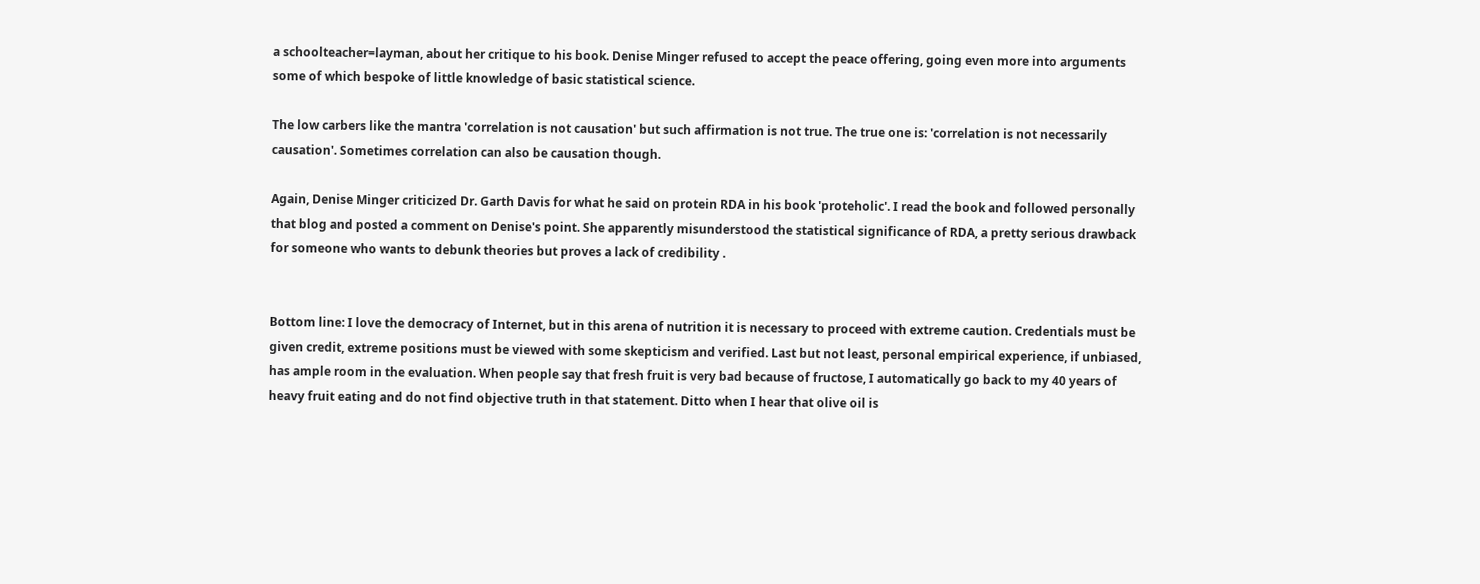a schoolteacher=layman, about her critique to his book. Denise Minger refused to accept the peace offering, going even more into arguments some of which bespoke of little knowledge of basic statistical science.

The low carbers like the mantra 'correlation is not causation' but such affirmation is not true. The true one is: 'correlation is not necessarily causation'. Sometimes correlation can also be causation though.

Again, Denise Minger criticized Dr. Garth Davis for what he said on protein RDA in his book 'proteholic'. I read the book and followed personally that blog and posted a comment on Denise's point. She apparently misunderstood the statistical significance of RDA, a pretty serious drawback for someone who wants to debunk theories but proves a lack of credibility .


Bottom line: I love the democracy of Internet, but in this arena of nutrition it is necessary to proceed with extreme caution. Credentials must be given credit, extreme positions must be viewed with some skepticism and verified. Last but not least, personal empirical experience, if unbiased, has ample room in the evaluation. When people say that fresh fruit is very bad because of fructose, I automatically go back to my 40 years of heavy fruit eating and do not find objective truth in that statement. Ditto when I hear that olive oil is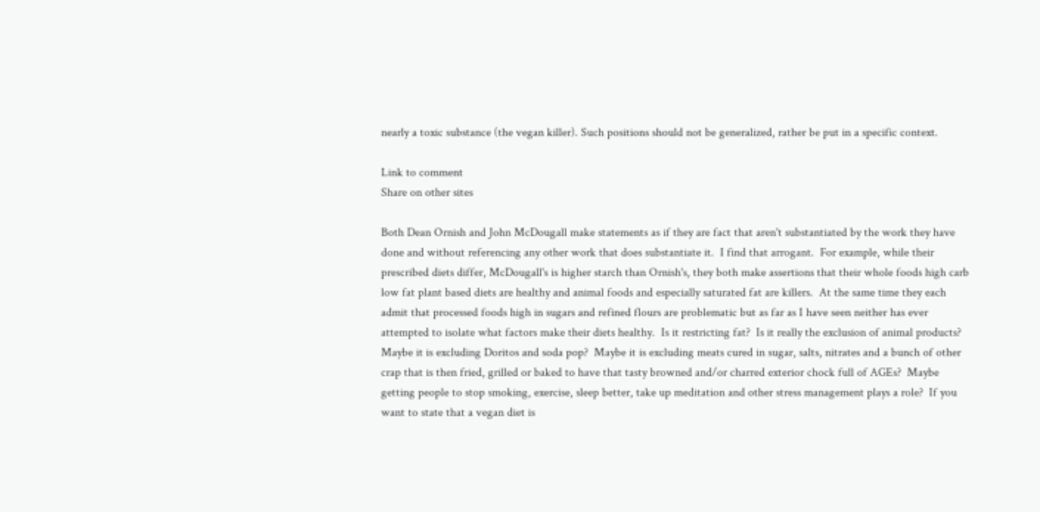nearly a toxic substance (the vegan killer). Such positions should not be generalized, rather be put in a specific context.

Link to comment
Share on other sites

Both Dean Ornish and John McDougall make statements as if they are fact that aren't substantiated by the work they have done and without referencing any other work that does substantiate it.  I find that arrogant.  For example, while their prescribed diets differ, McDougall's is higher starch than Ornish's, they both make assertions that their whole foods high carb low fat plant based diets are healthy and animal foods and especially saturated fat are killers.  At the same time they each admit that processed foods high in sugars and refined flours are problematic but as far as I have seen neither has ever attempted to isolate what factors make their diets healthy.  Is it restricting fat?  Is it really the exclusion of animal products?  Maybe it is excluding Doritos and soda pop?  Maybe it is excluding meats cured in sugar, salts, nitrates and a bunch of other crap that is then fried, grilled or baked to have that tasty browned and/or charred exterior chock full of AGEs?  Maybe getting people to stop smoking, exercise, sleep better, take up meditation and other stress management plays a role?  If you want to state that a vegan diet is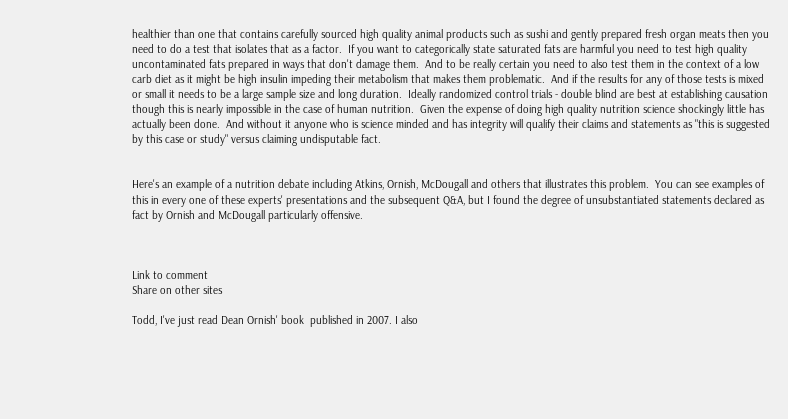healthier than one that contains carefully sourced high quality animal products such as sushi and gently prepared fresh organ meats then you need to do a test that isolates that as a factor.  If you want to categorically state saturated fats are harmful you need to test high quality uncontaminated fats prepared in ways that don't damage them.  And to be really certain you need to also test them in the context of a low carb diet as it might be high insulin impeding their metabolism that makes them problematic.  And if the results for any of those tests is mixed or small it needs to be a large sample size and long duration.  Ideally randomized control trials - double blind are best at establishing causation though this is nearly impossible in the case of human nutrition.  Given the expense of doing high quality nutrition science shockingly little has actually been done.  And without it anyone who is science minded and has integrity will qualify their claims and statements as "this is suggested by this case or study" versus claiming undisputable fact.


Here's an example of a nutrition debate including Atkins, Ornish, McDougall and others that illustrates this problem.  You can see examples of this in every one of these experts' presentations and the subsequent Q&A, but I found the degree of unsubstantiated statements declared as fact by Ornish and McDougall particularly offensive.



Link to comment
Share on other sites

Todd, I've just read Dean Ornish' book  published in 2007. I also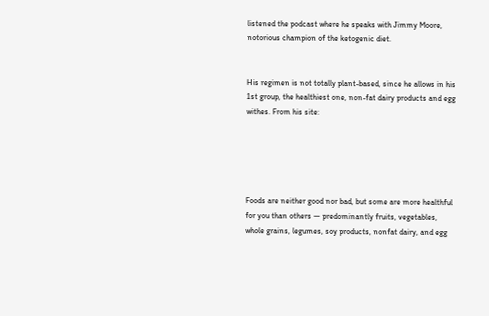listened the podcast where he speaks with Jimmy Moore, notorious champion of the ketogenic diet.


His regimen is not totally plant-based, since he allows in his 1st group, the healthiest one, non-fat dairy products and egg withes. From his site:





Foods are neither good nor bad, but some are more healthful for you than others — predominantly fruits, vegetables, whole grains, legumes, soy products, nonfat dairy, and egg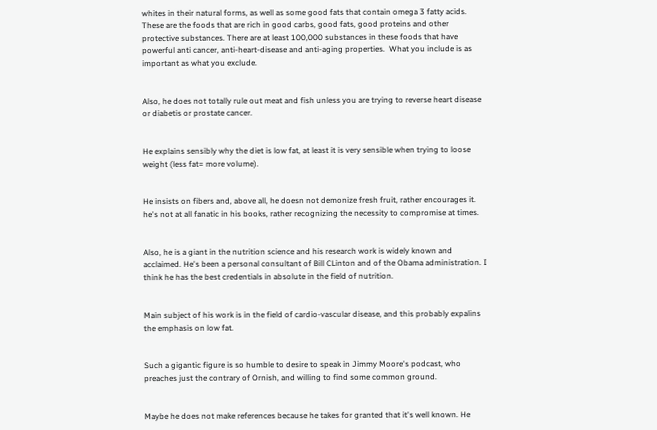whites in their natural forms, as well as some good fats that contain omega 3 fatty acids. These are the foods that are rich in good carbs, good fats, good proteins and other protective substances. There are at least 100,000 substances in these foods that have powerful anti cancer, anti-heart-disease and anti-aging properties.  What you include is as important as what you exclude.


Also, he does not totally rule out meat and fish unless you are trying to reverse heart disease or diabetis or prostate cancer.


He explains sensibly why the diet is low fat, at least it is very sensible when trying to loose weight (less fat= more volume).


He insists on fibers and, above all, he doesn not demonize fresh fruit, rather encourages it. he's not at all fanatic in his books, rather recognizing the necessity to compromise at times.


Also, he is a giant in the nutrition science and his research work is widely known and acclaimed. He's been a personal consultant of Bill CLinton and of the Obama administration. I think he has the best credentials in absolute in the field of nutrition.


Main subject of his work is in the field of cardio-vascular disease, and this probably expalins the emphasis on low fat.


Such a gigantic figure is so humble to desire to speak in Jimmy Moore's podcast, who preaches just the contrary of Ornish, and willing to find some common ground.


Maybe he does not make references because he takes for granted that it's well known. He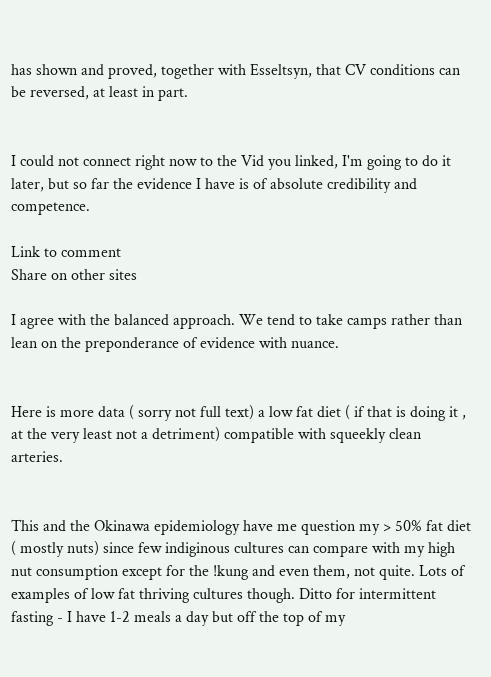has shown and proved, together with Esseltsyn, that CV conditions can be reversed, at least in part.


I could not connect right now to the Vid you linked, I'm going to do it later, but so far the evidence I have is of absolute credibility and competence.

Link to comment
Share on other sites

I agree with the balanced approach. We tend to take camps rather than lean on the preponderance of evidence with nuance.


Here is more data ( sorry not full text) a low fat diet ( if that is doing it , at the very least not a detriment) compatible with squeekly clean arteries.


This and the Okinawa epidemiology have me question my > 50% fat diet ( mostly nuts) since few indiginous cultures can compare with my high nut consumption except for the !kung and even them, not quite. Lots of examples of low fat thriving cultures though. Ditto for intermittent fasting - I have 1-2 meals a day but off the top of my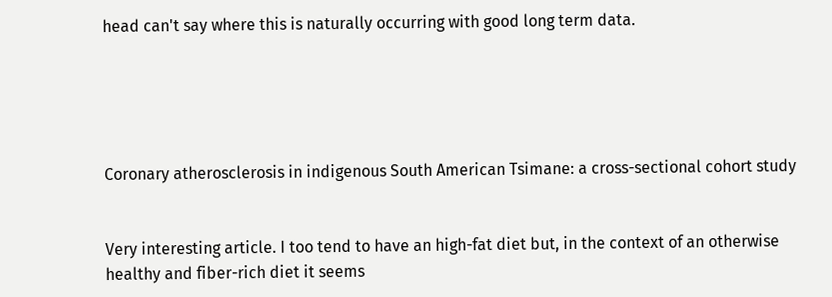head can't say where this is naturally occurring with good long term data.





Coronary atherosclerosis in indigenous South American Tsimane: a cross-sectional cohort study


Very interesting article. I too tend to have an high-fat diet but, in the context of an otherwise healthy and fiber-rich diet it seems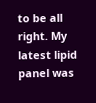to be all right. My latest lipid panel was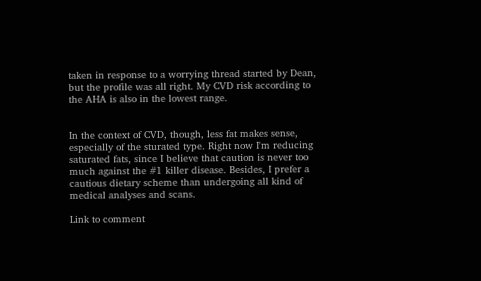taken in response to a worrying thread started by Dean, but the profile was all right. My CVD risk according to the AHA is also in the lowest range.


In the context of CVD, though, less fat makes sense, especially of the sturated type. Right now I'm reducing saturated fats, since I believe that caution is never too much against the #1 killer disease. Besides, I prefer a cautious dietary scheme than undergoing all kind of medical analyses and scans.

Link to comment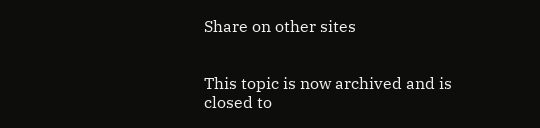Share on other sites


This topic is now archived and is closed to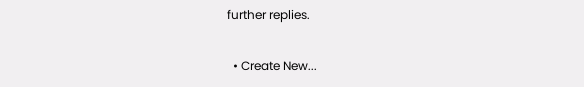further replies.

  • Create New...